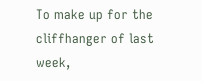To make up for the cliffhanger of last week,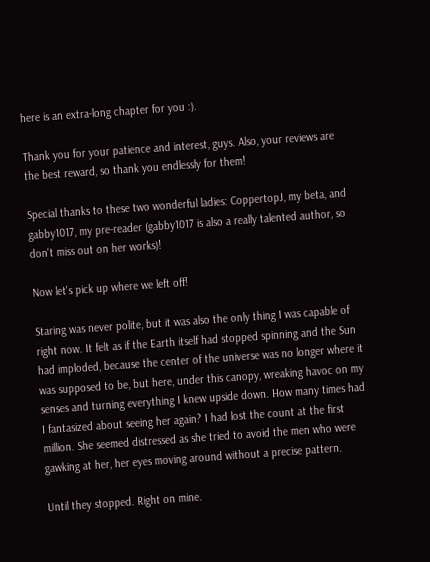here is an extra-long chapter for you :).

Thank you for your patience and interest, guys. Also, your reviews are the best reward, so thank you endlessly for them!

Special thanks to these two wonderful ladies: CoppertopJ, my beta, and gabby1017, my pre-reader (gabby1017 is also a really talented author, so don't miss out on her works)!

Now let's pick up where we left off!

Staring was never polite, but it was also the only thing I was capable of right now. It felt as if the Earth itself had stopped spinning and the Sun had imploded, because the center of the universe was no longer where it was supposed to be, but here, under this canopy, wreaking havoc on my senses and turning everything I knew upside down. How many times had I fantasized about seeing her again? I had lost the count at the first million. She seemed distressed as she tried to avoid the men who were gawking at her, her eyes moving around without a precise pattern.

Until they stopped. Right on mine.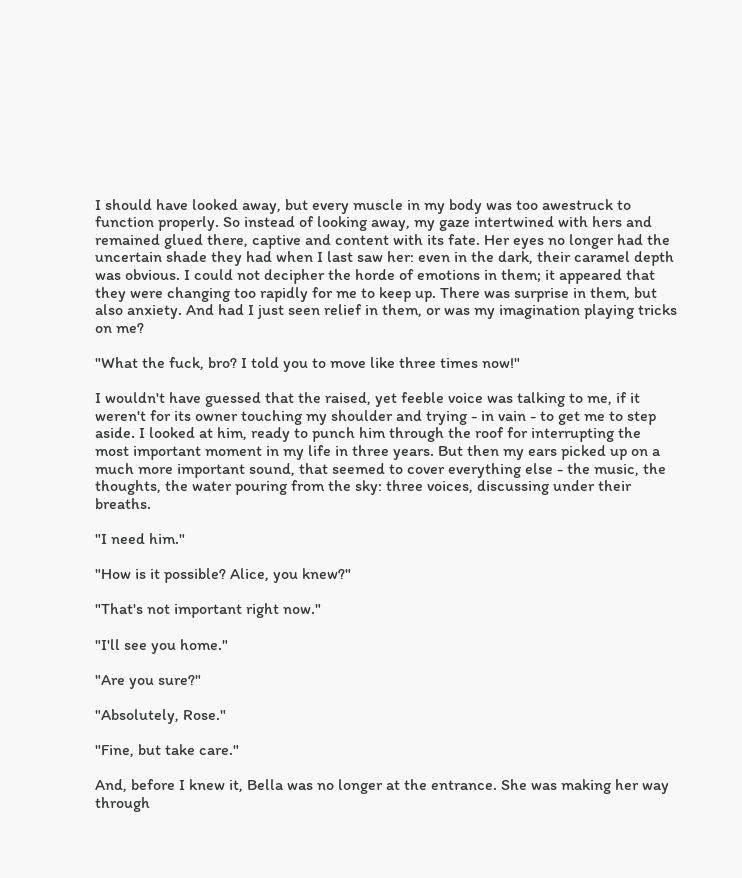I should have looked away, but every muscle in my body was too awestruck to function properly. So instead of looking away, my gaze intertwined with hers and remained glued there, captive and content with its fate. Her eyes no longer had the uncertain shade they had when I last saw her: even in the dark, their caramel depth was obvious. I could not decipher the horde of emotions in them; it appeared that they were changing too rapidly for me to keep up. There was surprise in them, but also anxiety. And had I just seen relief in them, or was my imagination playing tricks on me?

"What the fuck, bro? I told you to move like three times now!"

I wouldn't have guessed that the raised, yet feeble voice was talking to me, if it weren't for its owner touching my shoulder and trying - in vain - to get me to step aside. I looked at him, ready to punch him through the roof for interrupting the most important moment in my life in three years. But then my ears picked up on a much more important sound, that seemed to cover everything else - the music, the thoughts, the water pouring from the sky: three voices, discussing under their breaths.

"I need him."

"How is it possible? Alice, you knew?"

"That's not important right now."

"I'll see you home."

"Are you sure?"

"Absolutely, Rose."

"Fine, but take care."

And, before I knew it, Bella was no longer at the entrance. She was making her way through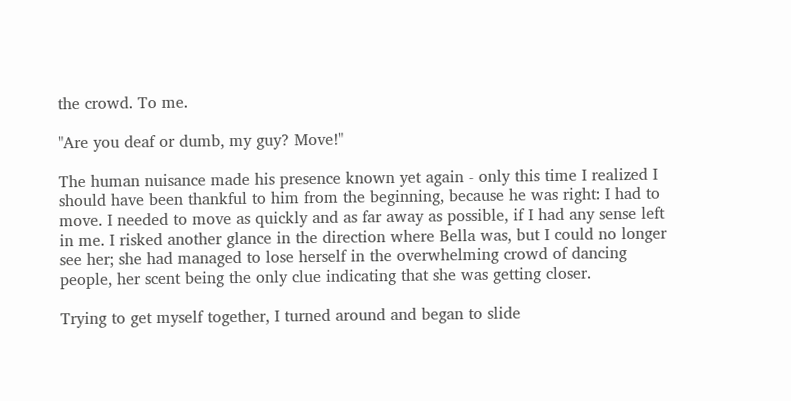the crowd. To me.

"Are you deaf or dumb, my guy? Move!"

The human nuisance made his presence known yet again - only this time I realized I should have been thankful to him from the beginning, because he was right: I had to move. I needed to move as quickly and as far away as possible, if I had any sense left in me. I risked another glance in the direction where Bella was, but I could no longer see her; she had managed to lose herself in the overwhelming crowd of dancing people, her scent being the only clue indicating that she was getting closer.

Trying to get myself together, I turned around and began to slide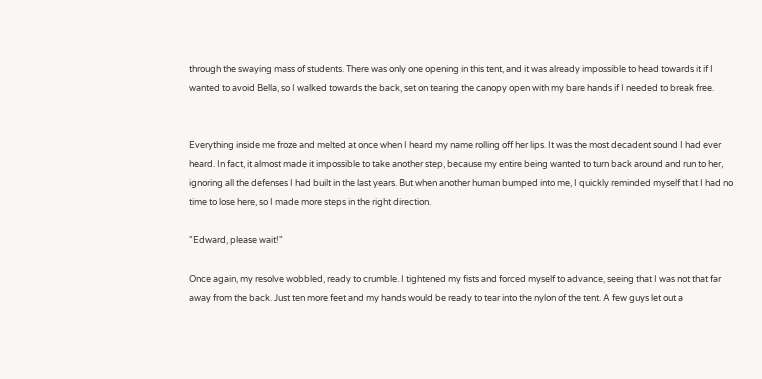through the swaying mass of students. There was only one opening in this tent, and it was already impossible to head towards it if I wanted to avoid Bella, so I walked towards the back, set on tearing the canopy open with my bare hands if I needed to break free.


Everything inside me froze and melted at once when I heard my name rolling off her lips. It was the most decadent sound I had ever heard. In fact, it almost made it impossible to take another step, because my entire being wanted to turn back around and run to her, ignoring all the defenses I had built in the last years. But when another human bumped into me, I quickly reminded myself that I had no time to lose here, so I made more steps in the right direction.

"Edward, please wait!"

Once again, my resolve wobbled, ready to crumble. I tightened my fists and forced myself to advance, seeing that I was not that far away from the back. Just ten more feet and my hands would be ready to tear into the nylon of the tent. A few guys let out a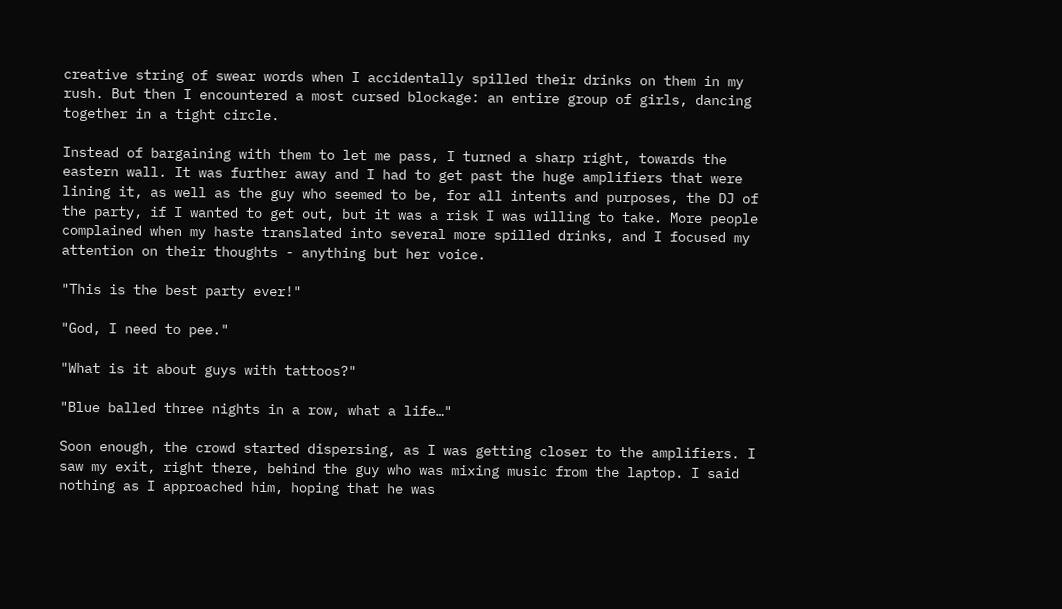creative string of swear words when I accidentally spilled their drinks on them in my rush. But then I encountered a most cursed blockage: an entire group of girls, dancing together in a tight circle.

Instead of bargaining with them to let me pass, I turned a sharp right, towards the eastern wall. It was further away and I had to get past the huge amplifiers that were lining it, as well as the guy who seemed to be, for all intents and purposes, the DJ of the party, if I wanted to get out, but it was a risk I was willing to take. More people complained when my haste translated into several more spilled drinks, and I focused my attention on their thoughts - anything but her voice.

"This is the best party ever!"

"God, I need to pee."

"What is it about guys with tattoos?"

"Blue balled three nights in a row, what a life…"

Soon enough, the crowd started dispersing, as I was getting closer to the amplifiers. I saw my exit, right there, behind the guy who was mixing music from the laptop. I said nothing as I approached him, hoping that he was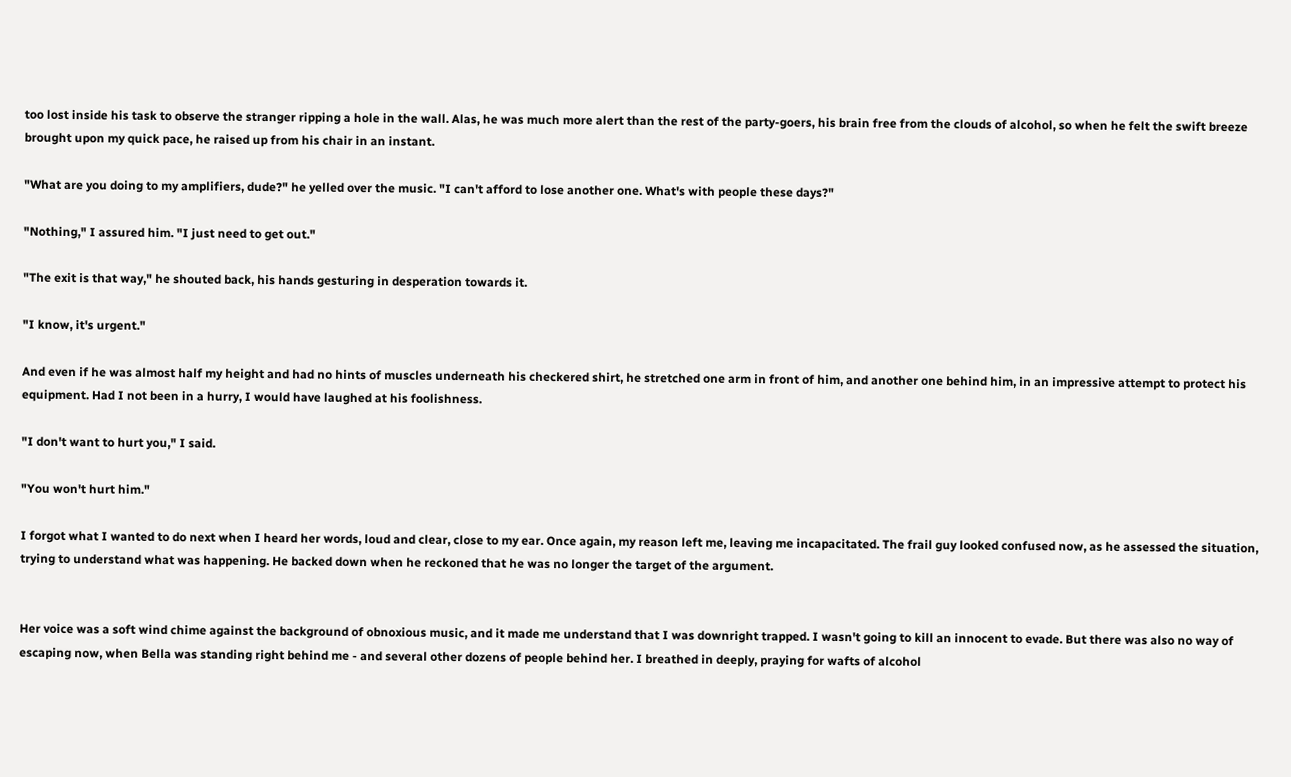too lost inside his task to observe the stranger ripping a hole in the wall. Alas, he was much more alert than the rest of the party-goers, his brain free from the clouds of alcohol, so when he felt the swift breeze brought upon my quick pace, he raised up from his chair in an instant.

"What are you doing to my amplifiers, dude?" he yelled over the music. "I can't afford to lose another one. What's with people these days?"

"Nothing," I assured him. "I just need to get out."

"The exit is that way," he shouted back, his hands gesturing in desperation towards it.

"I know, it's urgent."

And even if he was almost half my height and had no hints of muscles underneath his checkered shirt, he stretched one arm in front of him, and another one behind him, in an impressive attempt to protect his equipment. Had I not been in a hurry, I would have laughed at his foolishness.

"I don't want to hurt you," I said.

"You won't hurt him."

I forgot what I wanted to do next when I heard her words, loud and clear, close to my ear. Once again, my reason left me, leaving me incapacitated. The frail guy looked confused now, as he assessed the situation, trying to understand what was happening. He backed down when he reckoned that he was no longer the target of the argument.


Her voice was a soft wind chime against the background of obnoxious music, and it made me understand that I was downright trapped. I wasn't going to kill an innocent to evade. But there was also no way of escaping now, when Bella was standing right behind me - and several other dozens of people behind her. I breathed in deeply, praying for wafts of alcohol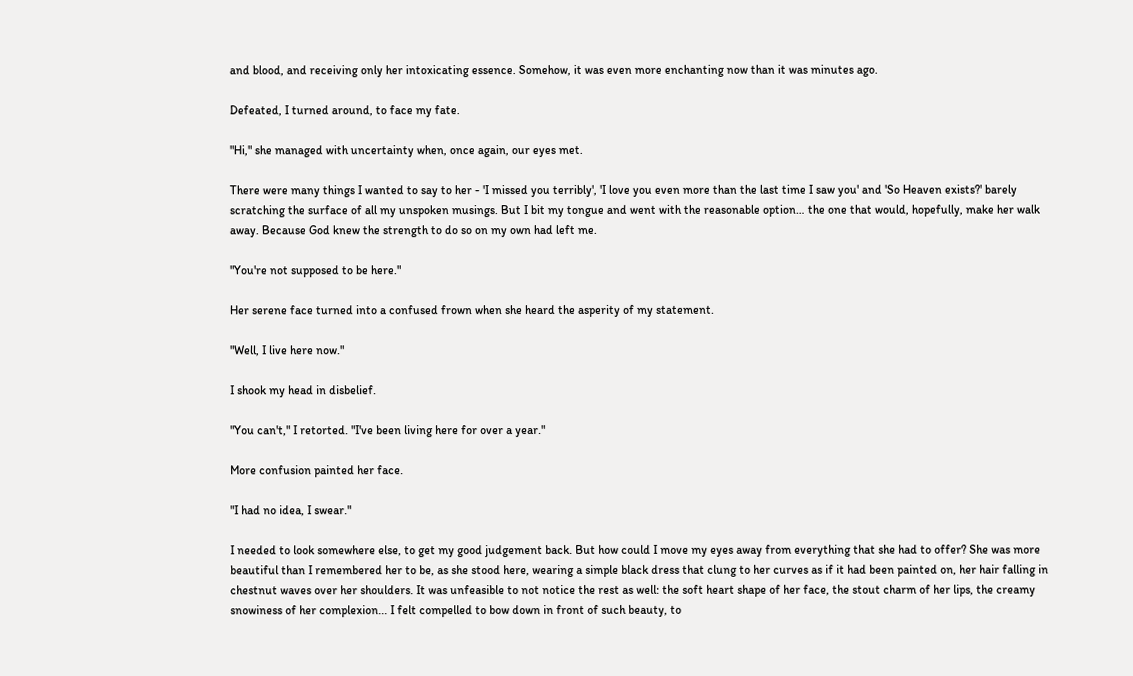and blood, and receiving only her intoxicating essence. Somehow, it was even more enchanting now than it was minutes ago.

Defeated, I turned around, to face my fate.

"Hi," she managed with uncertainty when, once again, our eyes met.

There were many things I wanted to say to her - 'I missed you terribly', 'I love you even more than the last time I saw you' and 'So Heaven exists?' barely scratching the surface of all my unspoken musings. But I bit my tongue and went with the reasonable option… the one that would, hopefully, make her walk away. Because God knew the strength to do so on my own had left me.

"You're not supposed to be here."

Her serene face turned into a confused frown when she heard the asperity of my statement.

"Well, I live here now."

I shook my head in disbelief.

"You can't," I retorted. "I've been living here for over a year."

More confusion painted her face.

"I had no idea, I swear."

I needed to look somewhere else, to get my good judgement back. But how could I move my eyes away from everything that she had to offer? She was more beautiful than I remembered her to be, as she stood here, wearing a simple black dress that clung to her curves as if it had been painted on, her hair falling in chestnut waves over her shoulders. It was unfeasible to not notice the rest as well: the soft heart shape of her face, the stout charm of her lips, the creamy snowiness of her complexion... I felt compelled to bow down in front of such beauty, to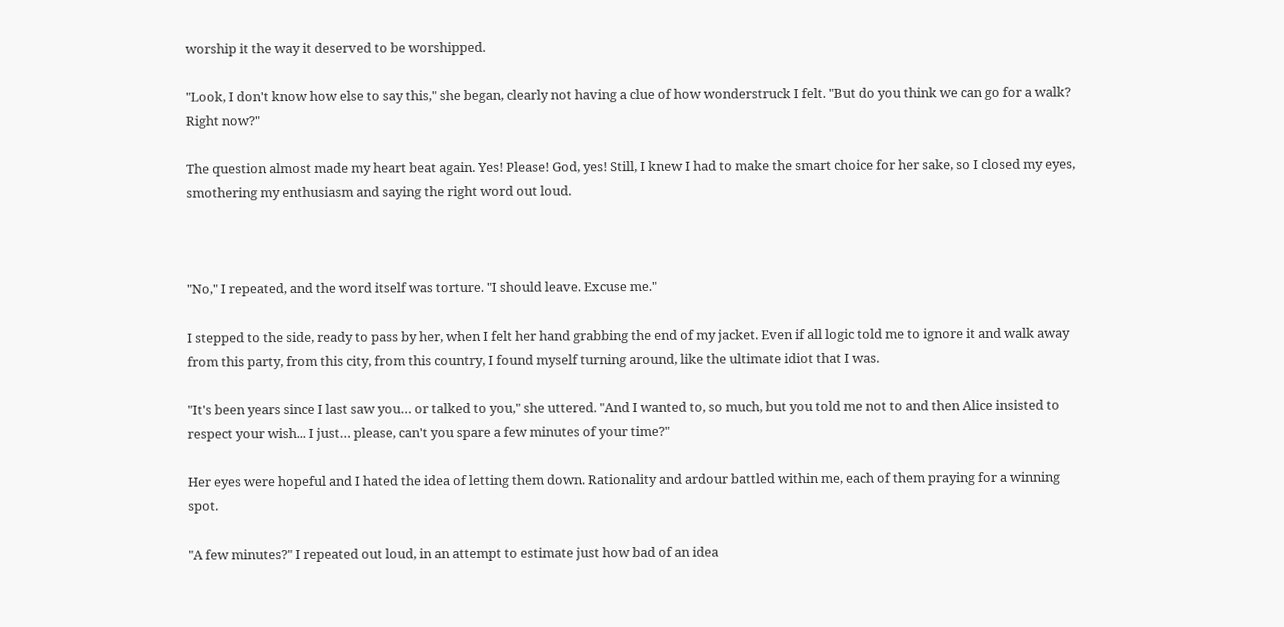worship it the way it deserved to be worshipped.

"Look, I don't know how else to say this," she began, clearly not having a clue of how wonderstruck I felt. "But do you think we can go for a walk? Right now?"

The question almost made my heart beat again. Yes! Please! God, yes! Still, I knew I had to make the smart choice for her sake, so I closed my eyes, smothering my enthusiasm and saying the right word out loud.



"No," I repeated, and the word itself was torture. "I should leave. Excuse me."

I stepped to the side, ready to pass by her, when I felt her hand grabbing the end of my jacket. Even if all logic told me to ignore it and walk away from this party, from this city, from this country, I found myself turning around, like the ultimate idiot that I was.

"It's been years since I last saw you… or talked to you," she uttered. "And I wanted to, so much, but you told me not to and then Alice insisted to respect your wish... I just… please, can't you spare a few minutes of your time?"

Her eyes were hopeful and I hated the idea of letting them down. Rationality and ardour battled within me, each of them praying for a winning spot.

"A few minutes?" I repeated out loud, in an attempt to estimate just how bad of an idea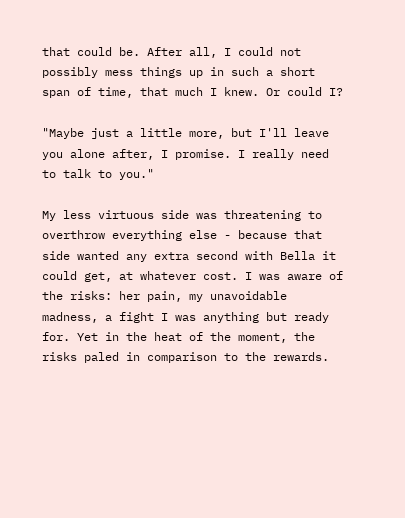that could be. After all, I could not possibly mess things up in such a short span of time, that much I knew. Or could I?

"Maybe just a little more, but I'll leave you alone after, I promise. I really need to talk to you."

My less virtuous side was threatening to overthrow everything else - because that side wanted any extra second with Bella it could get, at whatever cost. I was aware of the risks: her pain, my unavoidable madness, a fight I was anything but ready for. Yet in the heat of the moment, the risks paled in comparison to the rewards.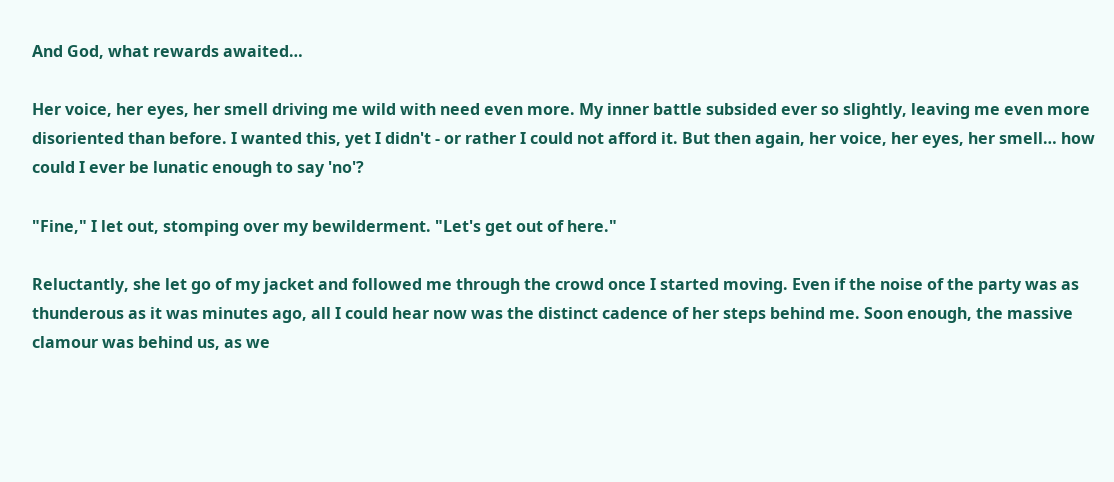And God, what rewards awaited…

Her voice, her eyes, her smell driving me wild with need even more. My inner battle subsided ever so slightly, leaving me even more disoriented than before. I wanted this, yet I didn't - or rather I could not afford it. But then again, her voice, her eyes, her smell… how could I ever be lunatic enough to say 'no'?

"Fine," I let out, stomping over my bewilderment. "Let's get out of here."

Reluctantly, she let go of my jacket and followed me through the crowd once I started moving. Even if the noise of the party was as thunderous as it was minutes ago, all I could hear now was the distinct cadence of her steps behind me. Soon enough, the massive clamour was behind us, as we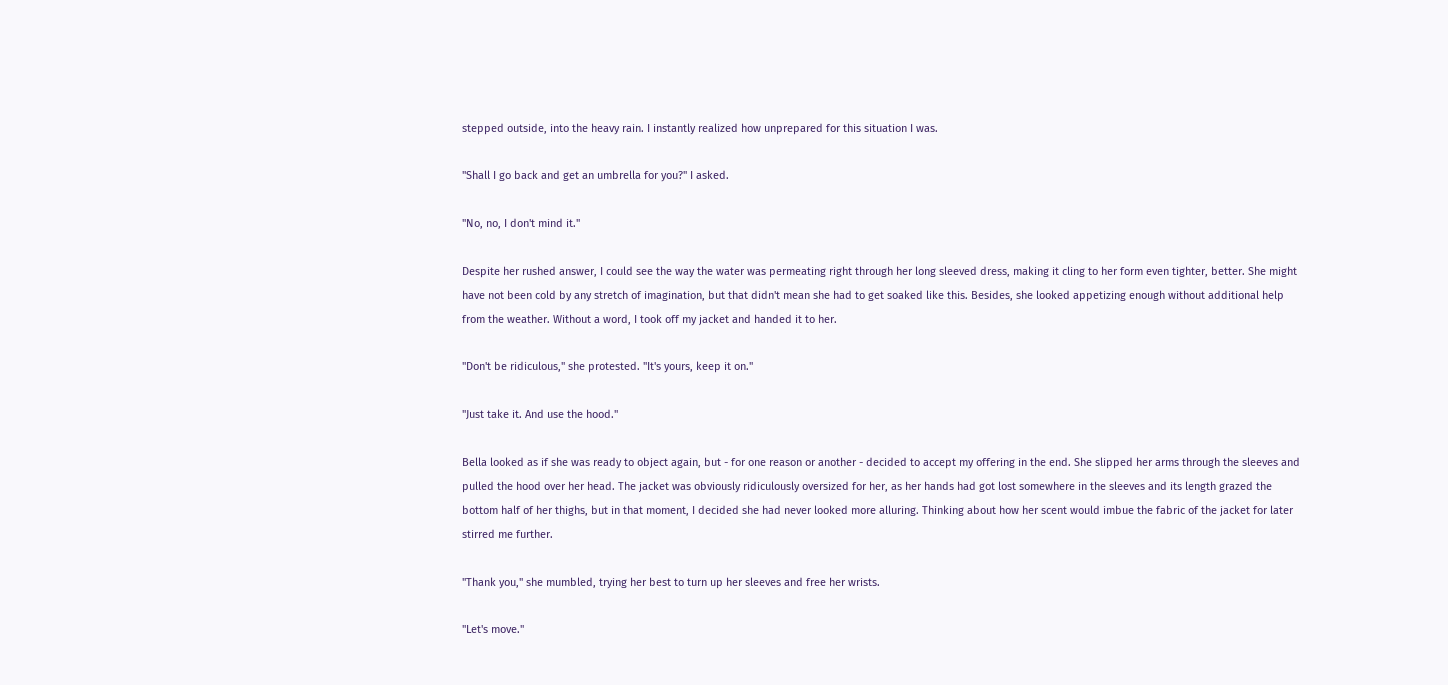stepped outside, into the heavy rain. I instantly realized how unprepared for this situation I was.

"Shall I go back and get an umbrella for you?" I asked.

"No, no, I don't mind it."

Despite her rushed answer, I could see the way the water was permeating right through her long sleeved dress, making it cling to her form even tighter, better. She might have not been cold by any stretch of imagination, but that didn't mean she had to get soaked like this. Besides, she looked appetizing enough without additional help from the weather. Without a word, I took off my jacket and handed it to her.

"Don't be ridiculous," she protested. "It's yours, keep it on."

"Just take it. And use the hood."

Bella looked as if she was ready to object again, but - for one reason or another - decided to accept my offering in the end. She slipped her arms through the sleeves and pulled the hood over her head. The jacket was obviously ridiculously oversized for her, as her hands had got lost somewhere in the sleeves and its length grazed the bottom half of her thighs, but in that moment, I decided she had never looked more alluring. Thinking about how her scent would imbue the fabric of the jacket for later stirred me further.

"Thank you," she mumbled, trying her best to turn up her sleeves and free her wrists.

"Let's move."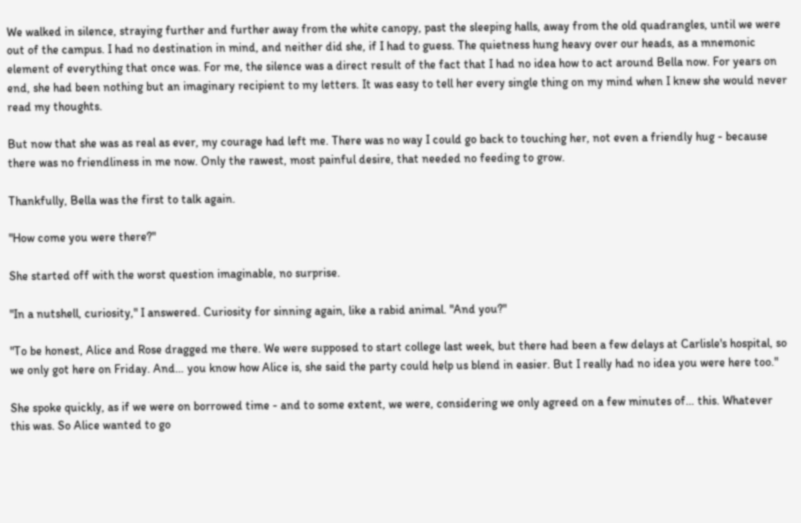We walked in silence, straying further and further away from the white canopy, past the sleeping halls, away from the old quadrangles, until we were out of the campus. I had no destination in mind, and neither did she, if I had to guess. The quietness hung heavy over our heads, as a mnemonic element of everything that once was. For me, the silence was a direct result of the fact that I had no idea how to act around Bella now. For years on end, she had been nothing but an imaginary recipient to my letters. It was easy to tell her every single thing on my mind when I knew she would never read my thoughts.

But now that she was as real as ever, my courage had left me. There was no way I could go back to touching her, not even a friendly hug - because there was no friendliness in me now. Only the rawest, most painful desire, that needed no feeding to grow.

Thankfully, Bella was the first to talk again.

"How come you were there?"

She started off with the worst question imaginable, no surprise.

"In a nutshell, curiosity," I answered. Curiosity for sinning again, like a rabid animal. "And you?"

"To be honest, Alice and Rose dragged me there. We were supposed to start college last week, but there had been a few delays at Carlisle's hospital, so we only got here on Friday. And… you know how Alice is, she said the party could help us blend in easier. But I really had no idea you were here too."

She spoke quickly, as if we were on borrowed time - and to some extent, we were, considering we only agreed on a few minutes of… this. Whatever this was. So Alice wanted to go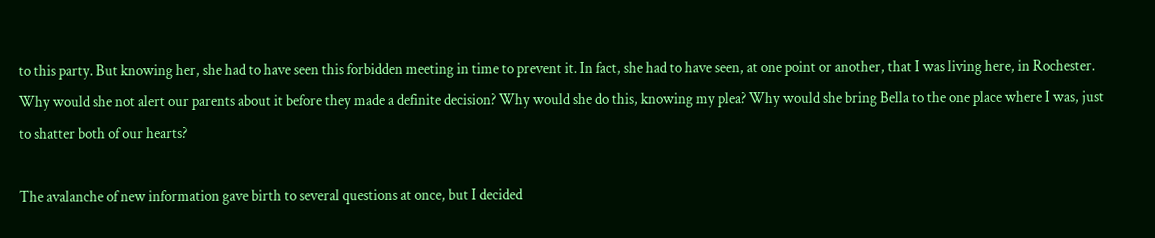to this party. But knowing her, she had to have seen this forbidden meeting in time to prevent it. In fact, she had to have seen, at one point or another, that I was living here, in Rochester. Why would she not alert our parents about it before they made a definite decision? Why would she do this, knowing my plea? Why would she bring Bella to the one place where I was, just to shatter both of our hearts?

The avalanche of new information gave birth to several questions at once, but I decided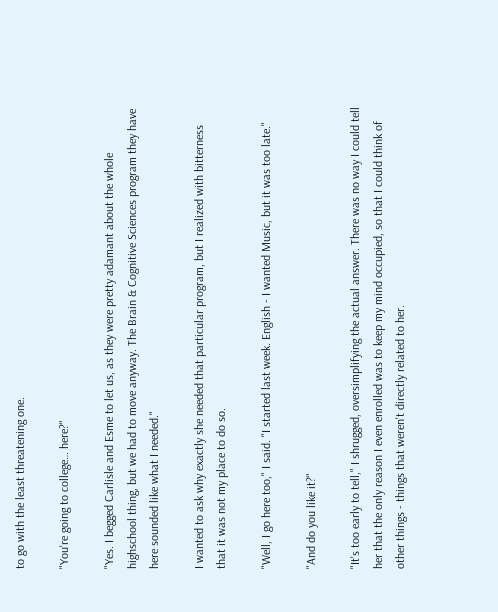to go with the least threatening one.

"You're going to college… here?"

"Yes. I begged Carlisle and Esme to let us, as they were pretty adamant about the whole highschool thing, but we had to move anyway. The Brain & Cognitive Sciences program they have here sounded like what I needed."

I wanted to ask why exactly she needed that particular program, but I realized with bitterness that it was not my place to do so.

"Well, I go here too," I said. "I started last week. English - I wanted Music, but it was too late."

"And do you like it?"

"It's too early to tell," I shrugged, oversimplifying the actual answer. There was no way I could tell her that the only reason I even enrolled was to keep my mind occupied, so that I could think of other things - things that weren't directly related to her.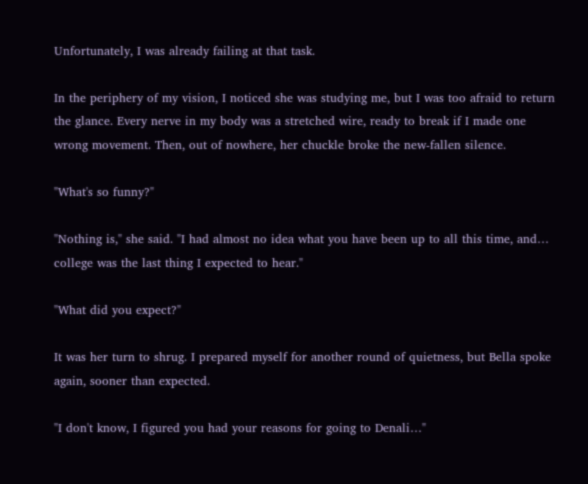Unfortunately, I was already failing at that task.

In the periphery of my vision, I noticed she was studying me, but I was too afraid to return the glance. Every nerve in my body was a stretched wire, ready to break if I made one wrong movement. Then, out of nowhere, her chuckle broke the new-fallen silence.

"What's so funny?"

"Nothing is," she said. "I had almost no idea what you have been up to all this time, and… college was the last thing I expected to hear."

"What did you expect?"

It was her turn to shrug. I prepared myself for another round of quietness, but Bella spoke again, sooner than expected.

"I don't know, I figured you had your reasons for going to Denali…"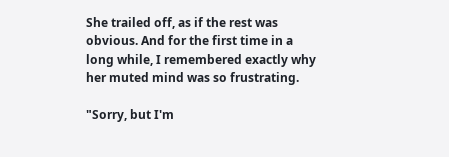She trailed off, as if the rest was obvious. And for the first time in a long while, I remembered exactly why her muted mind was so frustrating.

"Sorry, but I'm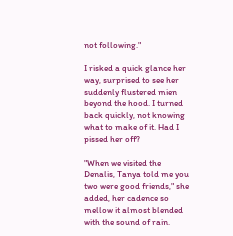not following."

I risked a quick glance her way, surprised to see her suddenly flustered mien beyond the hood. I turned back quickly, not knowing what to make of it. Had I pissed her off?

"When we visited the Denalis, Tanya told me you two were good friends," she added, her cadence so mellow it almost blended with the sound of rain.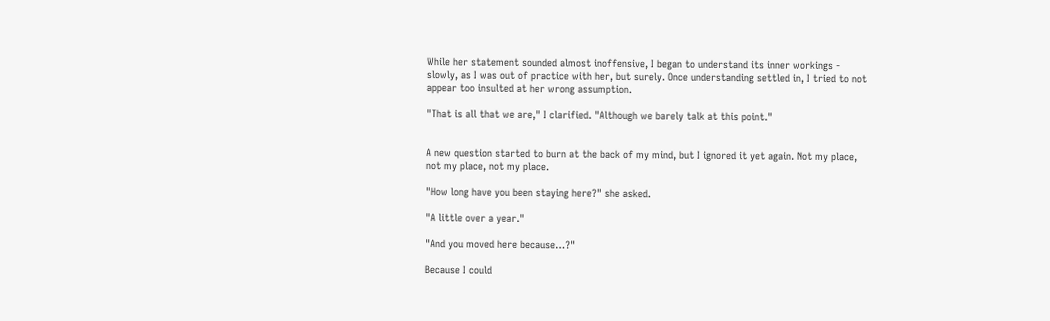While her statement sounded almost inoffensive, I began to understand its inner workings - slowly, as I was out of practice with her, but surely. Once understanding settled in, I tried to not appear too insulted at her wrong assumption.

"That is all that we are," I clarified. "Although we barely talk at this point."


A new question started to burn at the back of my mind, but I ignored it yet again. Not my place, not my place, not my place.

"How long have you been staying here?" she asked.

"A little over a year."

"And you moved here because…?"

Because I could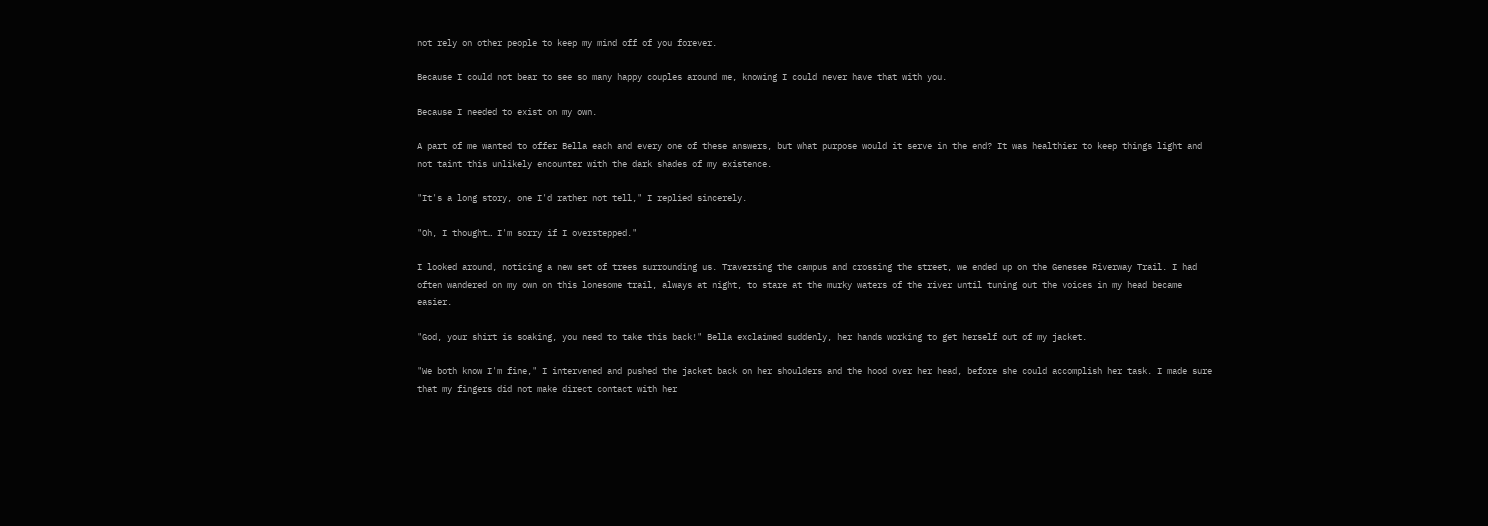not rely on other people to keep my mind off of you forever.

Because I could not bear to see so many happy couples around me, knowing I could never have that with you.

Because I needed to exist on my own.

A part of me wanted to offer Bella each and every one of these answers, but what purpose would it serve in the end? It was healthier to keep things light and not taint this unlikely encounter with the dark shades of my existence.

"It's a long story, one I'd rather not tell," I replied sincerely.

"Oh, I thought… I'm sorry if I overstepped."

I looked around, noticing a new set of trees surrounding us. Traversing the campus and crossing the street, we ended up on the Genesee Riverway Trail. I had often wandered on my own on this lonesome trail, always at night, to stare at the murky waters of the river until tuning out the voices in my head became easier.

"God, your shirt is soaking, you need to take this back!" Bella exclaimed suddenly, her hands working to get herself out of my jacket.

"We both know I'm fine," I intervened and pushed the jacket back on her shoulders and the hood over her head, before she could accomplish her task. I made sure that my fingers did not make direct contact with her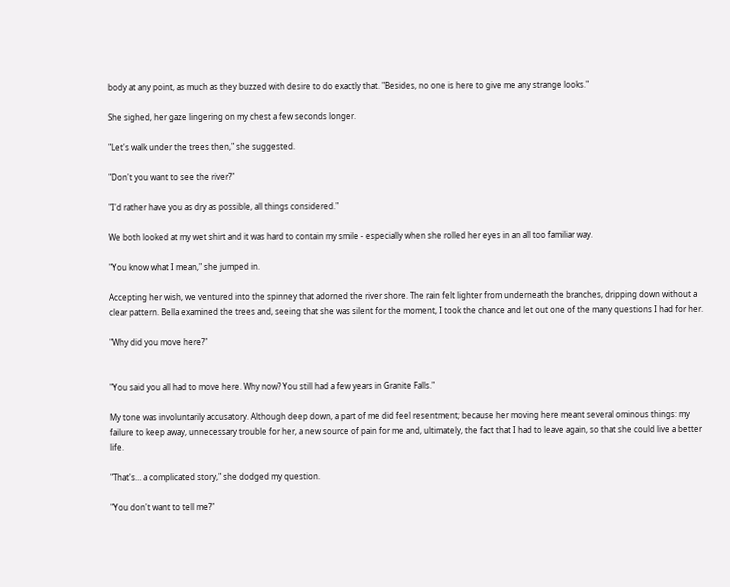body at any point, as much as they buzzed with desire to do exactly that. "Besides, no one is here to give me any strange looks."

She sighed, her gaze lingering on my chest a few seconds longer.

"Let's walk under the trees then," she suggested.

"Don't you want to see the river?"

"I'd rather have you as dry as possible, all things considered."

We both looked at my wet shirt and it was hard to contain my smile - especially when she rolled her eyes in an all too familiar way.

"You know what I mean," she jumped in.

Accepting her wish, we ventured into the spinney that adorned the river shore. The rain felt lighter from underneath the branches, dripping down without a clear pattern. Bella examined the trees and, seeing that she was silent for the moment, I took the chance and let out one of the many questions I had for her.

"Why did you move here?"


"You said you all had to move here. Why now? You still had a few years in Granite Falls."

My tone was involuntarily accusatory. Although deep down, a part of me did feel resentment; because her moving here meant several ominous things: my failure to keep away, unnecessary trouble for her, a new source of pain for me and, ultimately, the fact that I had to leave again, so that she could live a better life.

"That's… a complicated story," she dodged my question.

"You don't want to tell me?"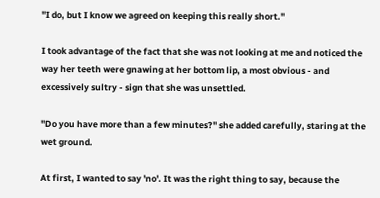"I do, but I know we agreed on keeping this really short."

I took advantage of the fact that she was not looking at me and noticed the way her teeth were gnawing at her bottom lip, a most obvious - and excessively sultry - sign that she was unsettled.

"Do you have more than a few minutes?" she added carefully, staring at the wet ground.

At first, I wanted to say 'no'. It was the right thing to say, because the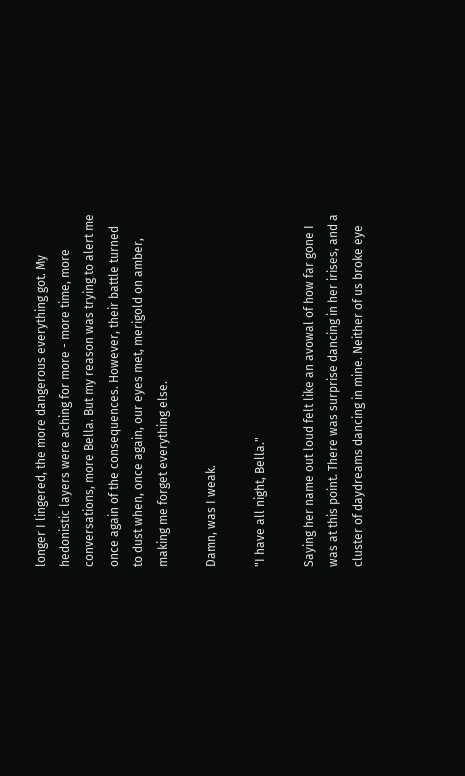longer I lingered, the more dangerous everything got. My hedonistic layers were aching for more - more time, more conversations, more Bella. But my reason was trying to alert me once again of the consequences. However, their battle turned to dust when, once again, our eyes met, merigold on amber, making me forget everything else.

Damn, was I weak.

"I have all night, Bella."

Saying her name out loud felt like an avowal of how far gone I was at this point. There was surprise dancing in her irises, and a cluster of daydreams dancing in mine. Neither of us broke eye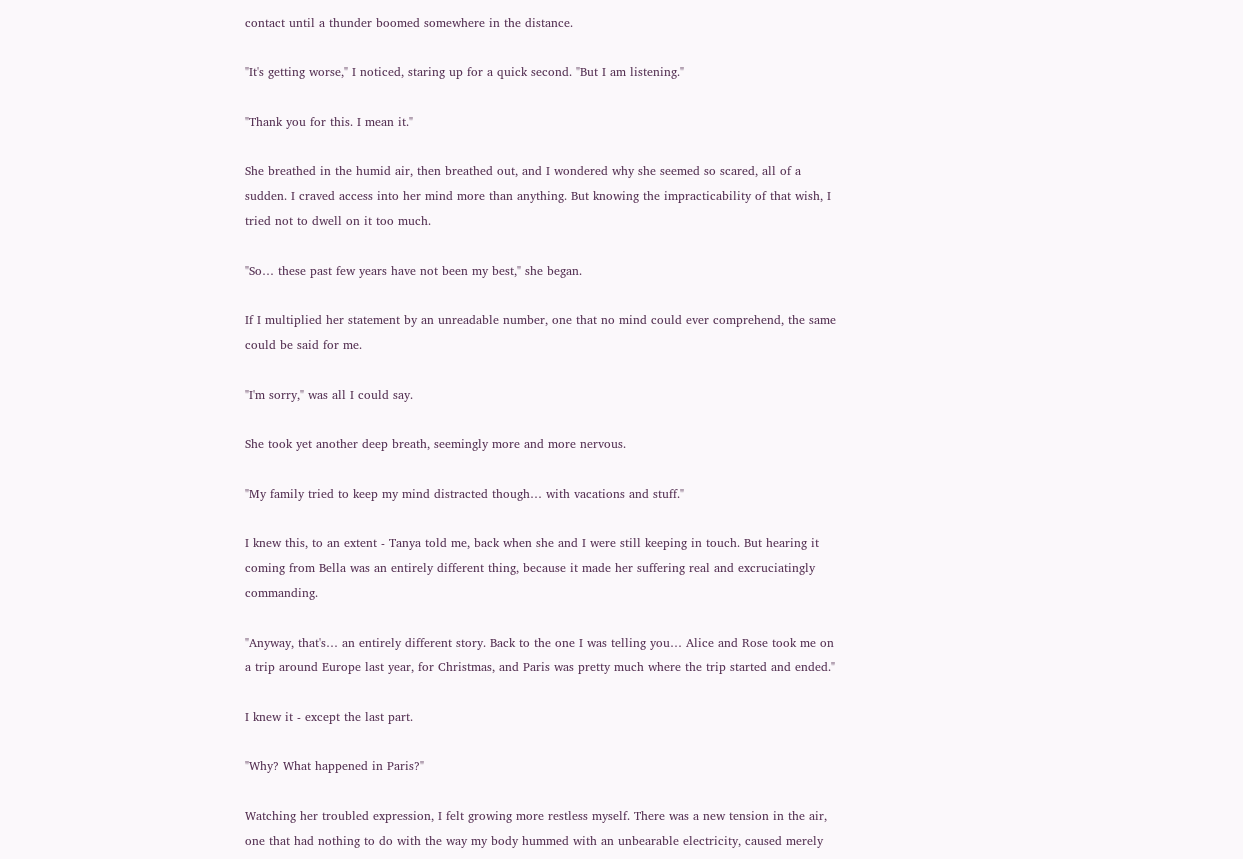contact until a thunder boomed somewhere in the distance.

"It's getting worse," I noticed, staring up for a quick second. "But I am listening."

"Thank you for this. I mean it."

She breathed in the humid air, then breathed out, and I wondered why she seemed so scared, all of a sudden. I craved access into her mind more than anything. But knowing the impracticability of that wish, I tried not to dwell on it too much.

"So… these past few years have not been my best," she began.

If I multiplied her statement by an unreadable number, one that no mind could ever comprehend, the same could be said for me.

"I'm sorry," was all I could say.

She took yet another deep breath, seemingly more and more nervous.

"My family tried to keep my mind distracted though… with vacations and stuff."

I knew this, to an extent - Tanya told me, back when she and I were still keeping in touch. But hearing it coming from Bella was an entirely different thing, because it made her suffering real and excruciatingly commanding.

"Anyway, that's… an entirely different story. Back to the one I was telling you… Alice and Rose took me on a trip around Europe last year, for Christmas, and Paris was pretty much where the trip started and ended."

I knew it - except the last part.

"Why? What happened in Paris?"

Watching her troubled expression, I felt growing more restless myself. There was a new tension in the air, one that had nothing to do with the way my body hummed with an unbearable electricity, caused merely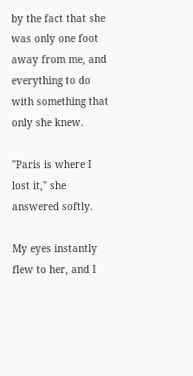by the fact that she was only one foot away from me, and everything to do with something that only she knew.

"Paris is where I lost it," she answered softly.

My eyes instantly flew to her, and I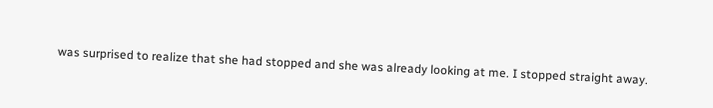was surprised to realize that she had stopped and she was already looking at me. I stopped straight away.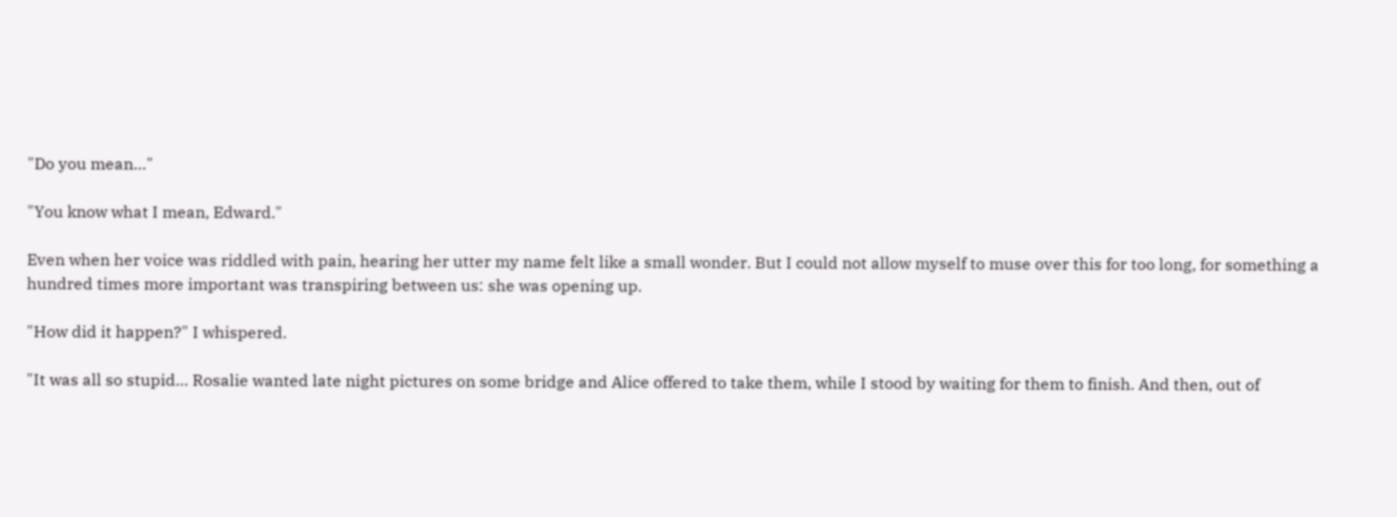"Do you mean…"

"You know what I mean, Edward."

Even when her voice was riddled with pain, hearing her utter my name felt like a small wonder. But I could not allow myself to muse over this for too long, for something a hundred times more important was transpiring between us: she was opening up.

"How did it happen?" I whispered.

"It was all so stupid… Rosalie wanted late night pictures on some bridge and Alice offered to take them, while I stood by waiting for them to finish. And then, out of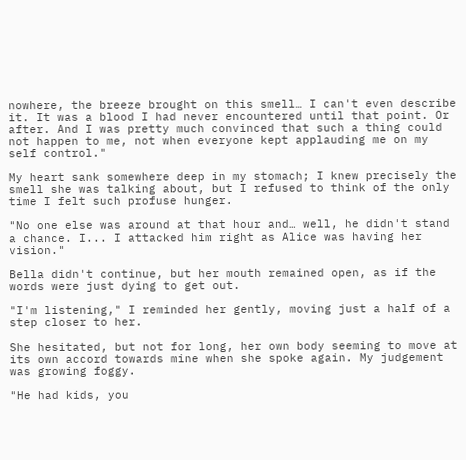nowhere, the breeze brought on this smell… I can't even describe it. It was a blood I had never encountered until that point. Or after. And I was pretty much convinced that such a thing could not happen to me, not when everyone kept applauding me on my self control."

My heart sank somewhere deep in my stomach; I knew precisely the smell she was talking about, but I refused to think of the only time I felt such profuse hunger.

"No one else was around at that hour and… well, he didn't stand a chance. I... I attacked him right as Alice was having her vision."

Bella didn't continue, but her mouth remained open, as if the words were just dying to get out.

"I'm listening," I reminded her gently, moving just a half of a step closer to her.

She hesitated, but not for long, her own body seeming to move at its own accord towards mine when she spoke again. My judgement was growing foggy.

"He had kids, you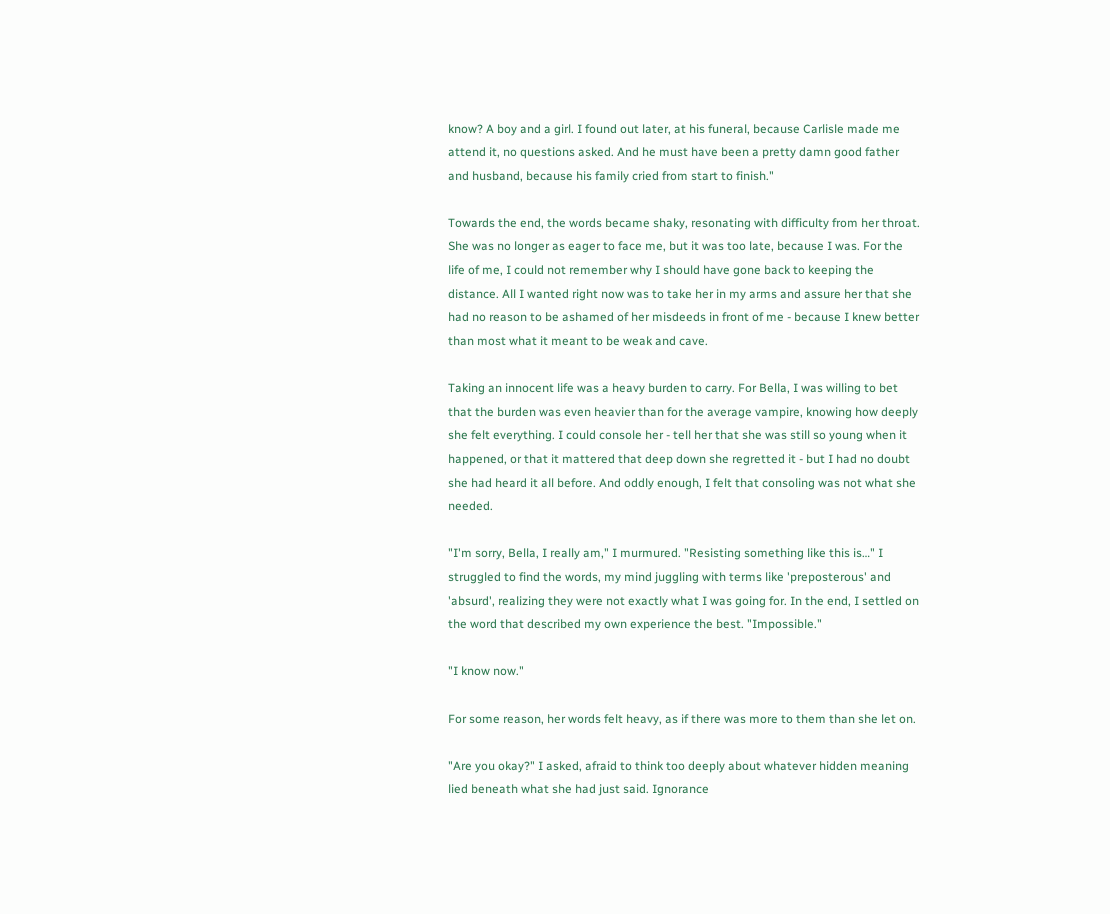know? A boy and a girl. I found out later, at his funeral, because Carlisle made me attend it, no questions asked. And he must have been a pretty damn good father and husband, because his family cried from start to finish."

Towards the end, the words became shaky, resonating with difficulty from her throat. She was no longer as eager to face me, but it was too late, because I was. For the life of me, I could not remember why I should have gone back to keeping the distance. All I wanted right now was to take her in my arms and assure her that she had no reason to be ashamed of her misdeeds in front of me - because I knew better than most what it meant to be weak and cave.

Taking an innocent life was a heavy burden to carry. For Bella, I was willing to bet that the burden was even heavier than for the average vampire, knowing how deeply she felt everything. I could console her - tell her that she was still so young when it happened, or that it mattered that deep down she regretted it - but I had no doubt she had heard it all before. And oddly enough, I felt that consoling was not what she needed.

"I'm sorry, Bella, I really am," I murmured. "Resisting something like this is…" I struggled to find the words, my mind juggling with terms like 'preposterous' and 'absurd', realizing they were not exactly what I was going for. In the end, I settled on the word that described my own experience the best. "Impossible."

"I know now."

For some reason, her words felt heavy, as if there was more to them than she let on.

"Are you okay?" I asked, afraid to think too deeply about whatever hidden meaning lied beneath what she had just said. Ignorance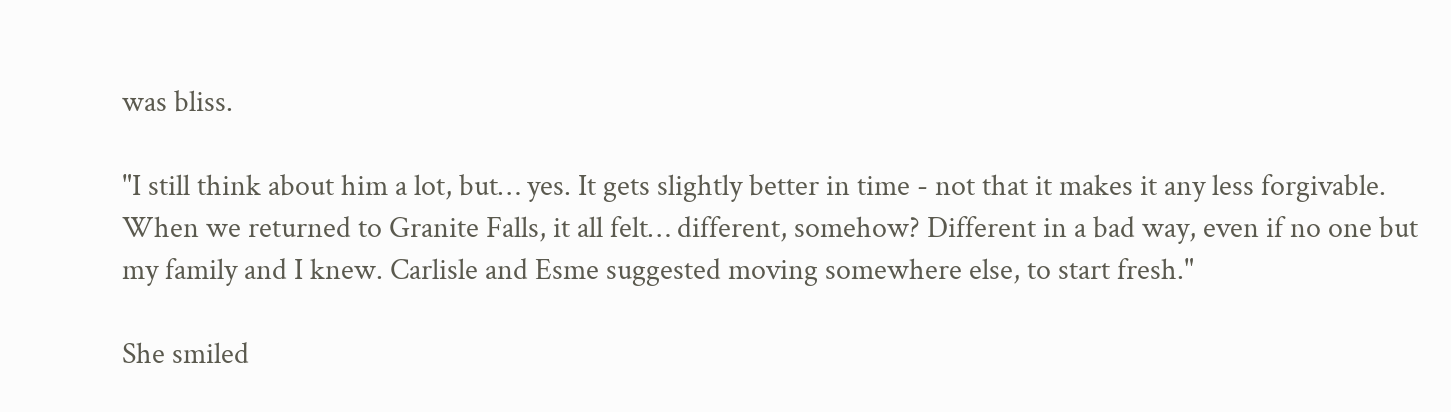was bliss.

"I still think about him a lot, but… yes. It gets slightly better in time - not that it makes it any less forgivable. When we returned to Granite Falls, it all felt… different, somehow? Different in a bad way, even if no one but my family and I knew. Carlisle and Esme suggested moving somewhere else, to start fresh."

She smiled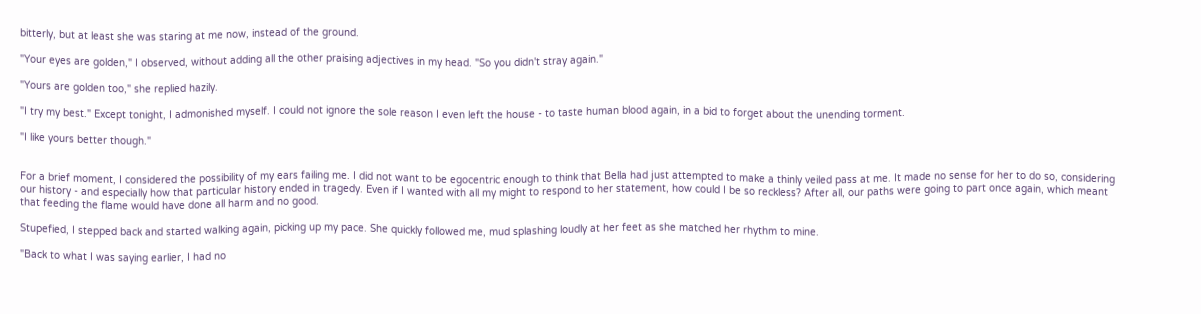bitterly, but at least she was staring at me now, instead of the ground.

"Your eyes are golden," I observed, without adding all the other praising adjectives in my head. "So you didn't stray again."

"Yours are golden too," she replied hazily.

"I try my best." Except tonight, I admonished myself. I could not ignore the sole reason I even left the house - to taste human blood again, in a bid to forget about the unending torment.

"I like yours better though."


For a brief moment, I considered the possibility of my ears failing me. I did not want to be egocentric enough to think that Bella had just attempted to make a thinly veiled pass at me. It made no sense for her to do so, considering our history - and especially how that particular history ended in tragedy. Even if I wanted with all my might to respond to her statement, how could I be so reckless? After all, our paths were going to part once again, which meant that feeding the flame would have done all harm and no good.

Stupefied, I stepped back and started walking again, picking up my pace. She quickly followed me, mud splashing loudly at her feet as she matched her rhythm to mine.

"Back to what I was saying earlier, I had no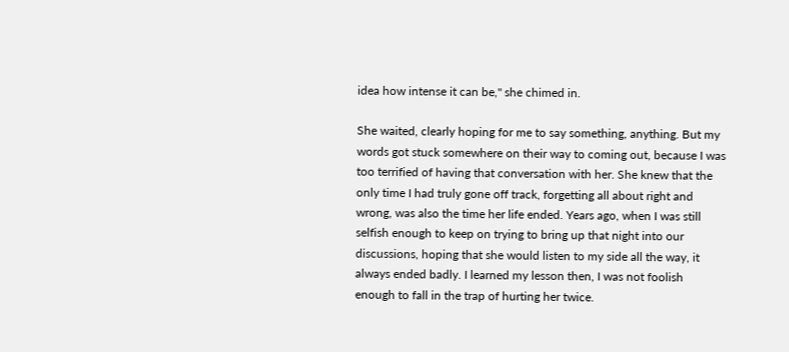idea how intense it can be," she chimed in.

She waited, clearly hoping for me to say something, anything. But my words got stuck somewhere on their way to coming out, because I was too terrified of having that conversation with her. She knew that the only time I had truly gone off track, forgetting all about right and wrong, was also the time her life ended. Years ago, when I was still selfish enough to keep on trying to bring up that night into our discussions, hoping that she would listen to my side all the way, it always ended badly. I learned my lesson then, I was not foolish enough to fall in the trap of hurting her twice.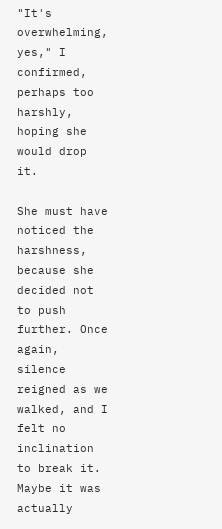"It's overwhelming, yes," I confirmed, perhaps too harshly, hoping she would drop it.

She must have noticed the harshness, because she decided not to push further. Once again, silence reigned as we walked, and I felt no inclination to break it. Maybe it was actually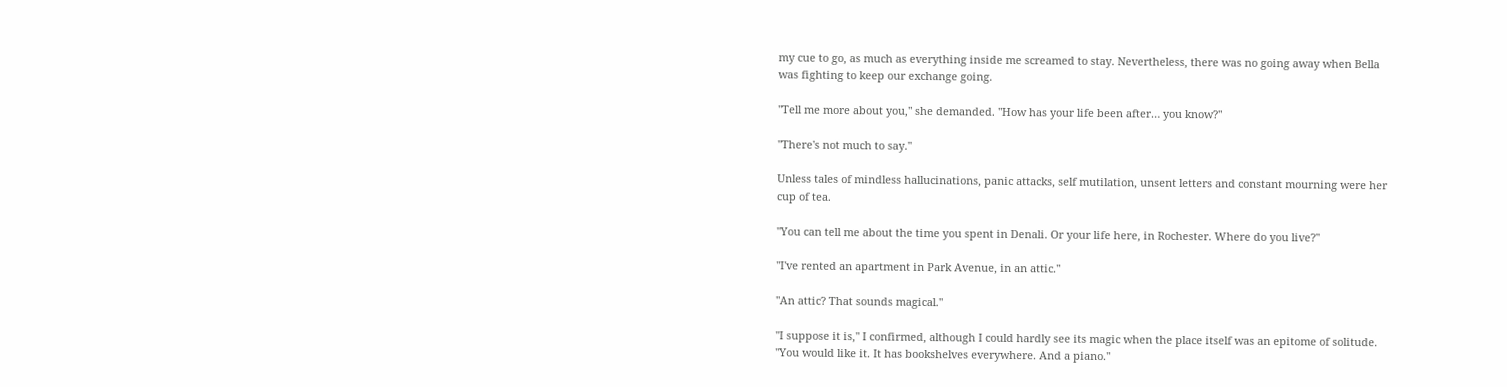my cue to go, as much as everything inside me screamed to stay. Nevertheless, there was no going away when Bella was fighting to keep our exchange going.

"Tell me more about you," she demanded. "How has your life been after… you know?"

"There's not much to say."

Unless tales of mindless hallucinations, panic attacks, self mutilation, unsent letters and constant mourning were her cup of tea.

"You can tell me about the time you spent in Denali. Or your life here, in Rochester. Where do you live?"

"I've rented an apartment in Park Avenue, in an attic."

"An attic? That sounds magical."

"I suppose it is," I confirmed, although I could hardly see its magic when the place itself was an epitome of solitude. "You would like it. It has bookshelves everywhere. And a piano."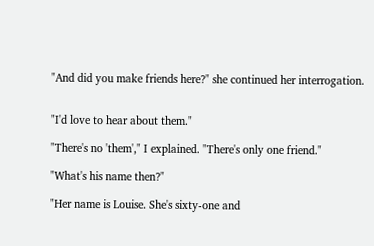"And did you make friends here?" she continued her interrogation.


"I'd love to hear about them."

"There's no 'them'," I explained. "There's only one friend."

"What's his name then?"

"Her name is Louise. She's sixty-one and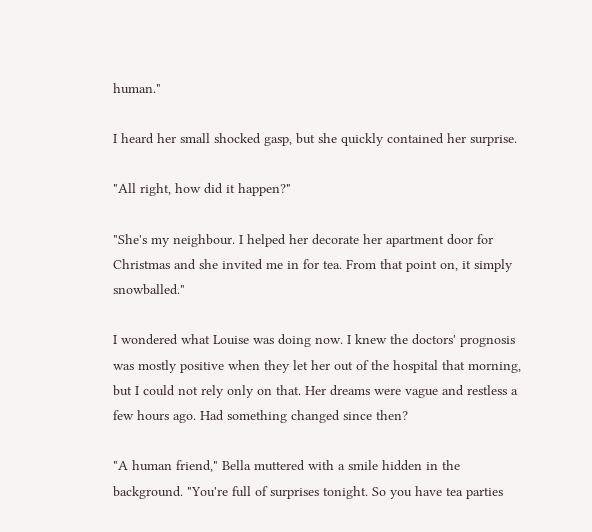human."

I heard her small shocked gasp, but she quickly contained her surprise.

"All right, how did it happen?"

"She's my neighbour. I helped her decorate her apartment door for Christmas and she invited me in for tea. From that point on, it simply snowballed."

I wondered what Louise was doing now. I knew the doctors' prognosis was mostly positive when they let her out of the hospital that morning, but I could not rely only on that. Her dreams were vague and restless a few hours ago. Had something changed since then?

"A human friend," Bella muttered with a smile hidden in the background. "You're full of surprises tonight. So you have tea parties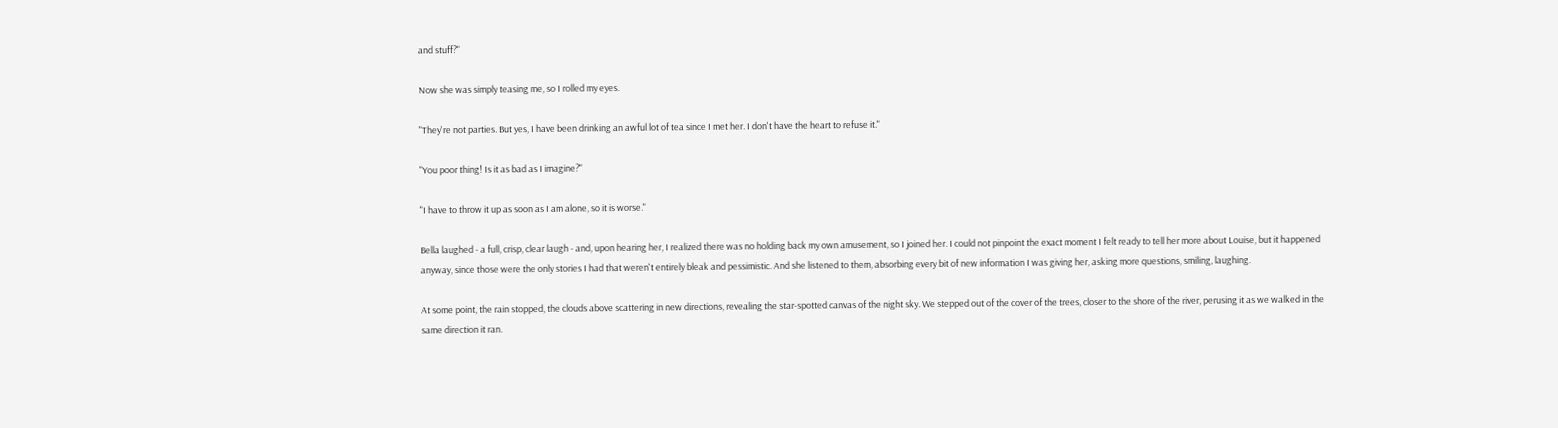and stuff?"

Now she was simply teasing me, so I rolled my eyes.

"They're not parties. But yes, I have been drinking an awful lot of tea since I met her. I don't have the heart to refuse it."

"You poor thing! Is it as bad as I imagine?"

"I have to throw it up as soon as I am alone, so it is worse."

Bella laughed - a full, crisp, clear laugh - and, upon hearing her, I realized there was no holding back my own amusement, so I joined her. I could not pinpoint the exact moment I felt ready to tell her more about Louise, but it happened anyway, since those were the only stories I had that weren't entirely bleak and pessimistic. And she listened to them, absorbing every bit of new information I was giving her, asking more questions, smiling, laughing.

At some point, the rain stopped, the clouds above scattering in new directions, revealing the star-spotted canvas of the night sky. We stepped out of the cover of the trees, closer to the shore of the river, perusing it as we walked in the same direction it ran.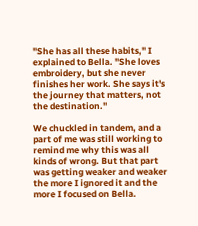"She has all these habits," I explained to Bella. "She loves embroidery, but she never finishes her work. She says it's the journey that matters, not the destination."

We chuckled in tandem, and a part of me was still working to remind me why this was all kinds of wrong. But that part was getting weaker and weaker the more I ignored it and the more I focused on Bella.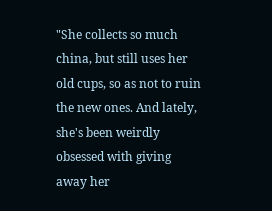"She collects so much china, but still uses her old cups, so as not to ruin the new ones. And lately, she's been weirdly obsessed with giving away her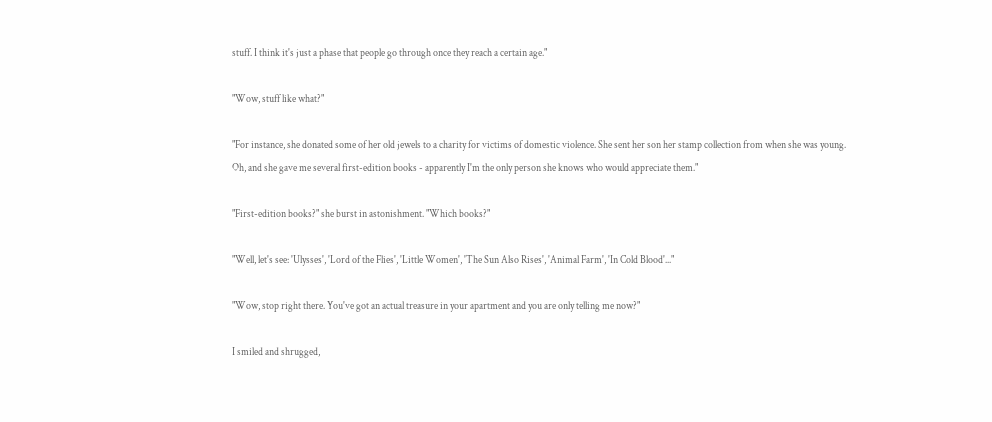stuff. I think it's just a phase that people go through once they reach a certain age."

"Wow, stuff like what?"

"For instance, she donated some of her old jewels to a charity for victims of domestic violence. She sent her son her stamp collection from when she was young. Oh, and she gave me several first-edition books - apparently I'm the only person she knows who would appreciate them."

"First-edition books?" she burst in astonishment. "Which books?"

"Well, let's see: 'Ulysses', 'Lord of the Flies', 'Little Women', 'The Sun Also Rises', 'Animal Farm', 'In Cold Blood'..."

"Wow, stop right there. You've got an actual treasure in your apartment and you are only telling me now?"

I smiled and shrugged,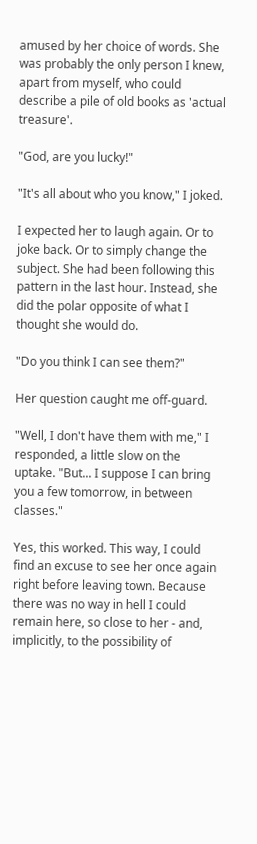amused by her choice of words. She was probably the only person I knew, apart from myself, who could describe a pile of old books as 'actual treasure'.

"God, are you lucky!"

"It's all about who you know," I joked.

I expected her to laugh again. Or to joke back. Or to simply change the subject. She had been following this pattern in the last hour. Instead, she did the polar opposite of what I thought she would do.

"Do you think I can see them?"

Her question caught me off-guard.

"Well, I don't have them with me," I responded, a little slow on the uptake. "But... I suppose I can bring you a few tomorrow, in between classes."

Yes, this worked. This way, I could find an excuse to see her once again right before leaving town. Because there was no way in hell I could remain here, so close to her - and, implicitly, to the possibility of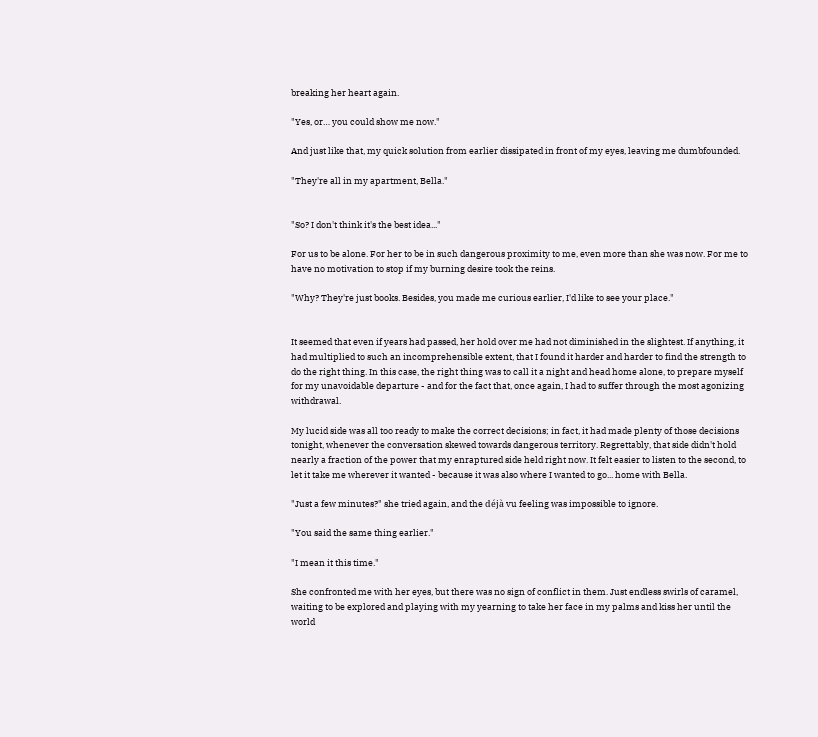breaking her heart again.

"Yes, or… you could show me now."

And just like that, my quick solution from earlier dissipated in front of my eyes, leaving me dumbfounded.

"They're all in my apartment, Bella."


"So? I don't think it's the best idea..."

For us to be alone. For her to be in such dangerous proximity to me, even more than she was now. For me to have no motivation to stop if my burning desire took the reins.

"Why? They're just books. Besides, you made me curious earlier, I'd like to see your place."


It seemed that even if years had passed, her hold over me had not diminished in the slightest. If anything, it had multiplied to such an incomprehensible extent, that I found it harder and harder to find the strength to do the right thing. In this case, the right thing was to call it a night and head home alone, to prepare myself for my unavoidable departure - and for the fact that, once again, I had to suffer through the most agonizing withdrawal.

My lucid side was all too ready to make the correct decisions; in fact, it had made plenty of those decisions tonight, whenever the conversation skewed towards dangerous territory. Regrettably, that side didn't hold nearly a fraction of the power that my enraptured side held right now. It felt easier to listen to the second, to let it take me wherever it wanted - because it was also where I wanted to go... home with Bella.

"Just a few minutes?" she tried again, and the déjà vu feeling was impossible to ignore.

"You said the same thing earlier."

"I mean it this time."

She confronted me with her eyes, but there was no sign of conflict in them. Just endless swirls of caramel, waiting to be explored and playing with my yearning to take her face in my palms and kiss her until the world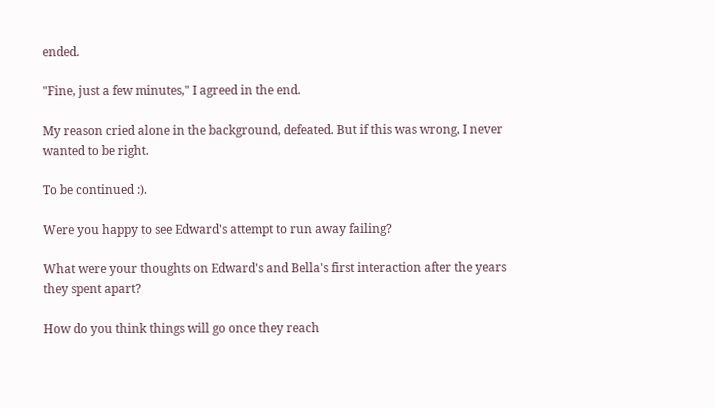ended.

"Fine, just a few minutes," I agreed in the end.

My reason cried alone in the background, defeated. But if this was wrong, I never wanted to be right.

To be continued :).

Were you happy to see Edward's attempt to run away failing?

What were your thoughts on Edward's and Bella's first interaction after the years they spent apart?

How do you think things will go once they reach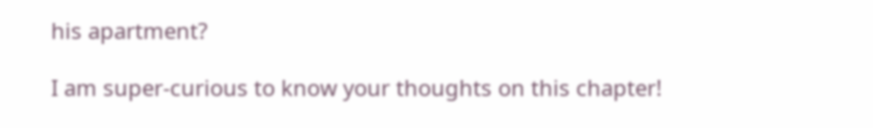his apartment?

I am super-curious to know your thoughts on this chapter!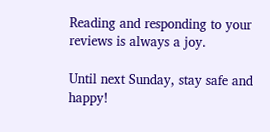Reading and responding to your reviews is always a joy.

Until next Sunday, stay safe and happy!